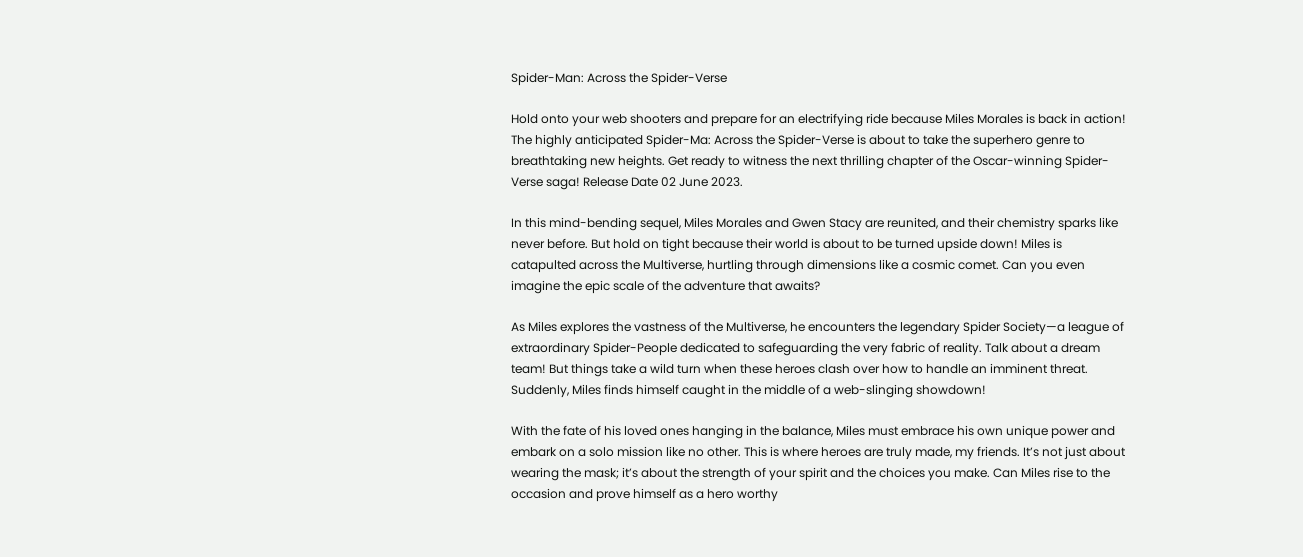Spider-Man: Across the Spider-Verse

Hold onto your web shooters and prepare for an electrifying ride because Miles Morales is back in action! The highly anticipated Spider-Ma: Across the Spider-Verse is about to take the superhero genre to breathtaking new heights. Get ready to witness the next thrilling chapter of the Oscar-winning Spider-Verse saga! Release Date 02 June 2023.

In this mind-bending sequel, Miles Morales and Gwen Stacy are reunited, and their chemistry sparks like never before. But hold on tight because their world is about to be turned upside down! Miles is catapulted across the Multiverse, hurtling through dimensions like a cosmic comet. Can you even imagine the epic scale of the adventure that awaits?

As Miles explores the vastness of the Multiverse, he encounters the legendary Spider Society—a league of extraordinary Spider-People dedicated to safeguarding the very fabric of reality. Talk about a dream team! But things take a wild turn when these heroes clash over how to handle an imminent threat. Suddenly, Miles finds himself caught in the middle of a web-slinging showdown!

With the fate of his loved ones hanging in the balance, Miles must embrace his own unique power and embark on a solo mission like no other. This is where heroes are truly made, my friends. It’s not just about wearing the mask; it’s about the strength of your spirit and the choices you make. Can Miles rise to the occasion and prove himself as a hero worthy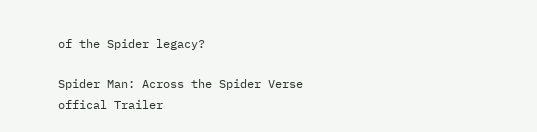of the Spider legacy?

Spider Man: Across the Spider Verse offical Trailer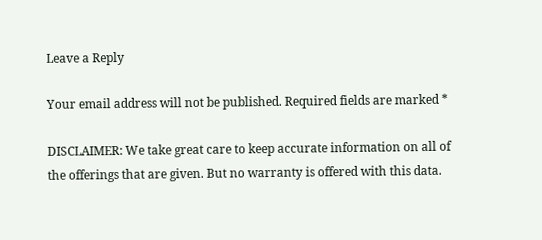Leave a Reply

Your email address will not be published. Required fields are marked *

DISCLAIMER: We take great care to keep accurate information on all of the offerings that are given. But no warranty is offered with this data.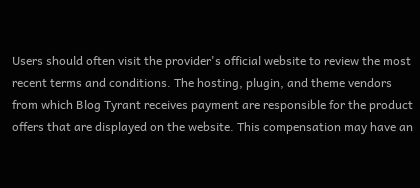Users should often visit the provider's official website to review the most recent terms and conditions. The hosting, plugin, and theme vendors from which Blog Tyrant receives payment are responsible for the product offers that are displayed on the website. This compensation may have an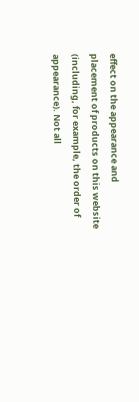effect on the appearance and placement of products on this website (including, for example, the order of appearance). Not all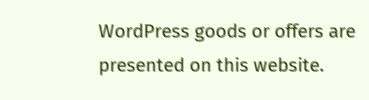WordPress goods or offers are presented on this website.